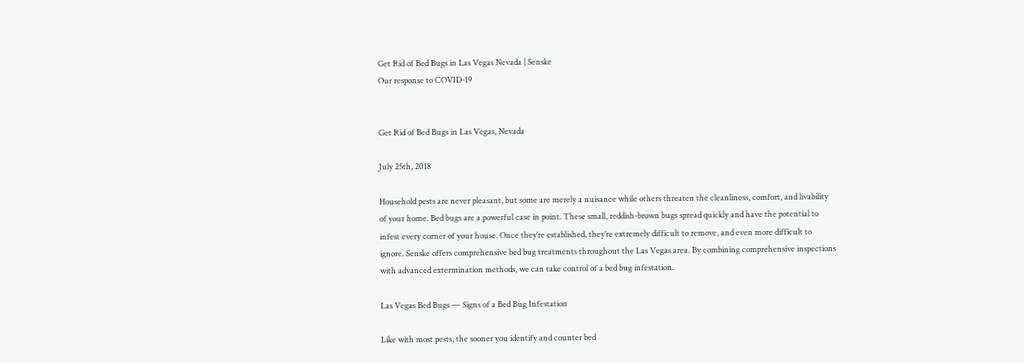Get Rid of Bed Bugs in Las Vegas Nevada | Senske
Our response to COVID-19


Get Rid of Bed Bugs in Las Vegas, Nevada

July 25th, 2018

Household pests are never pleasant, but some are merely a nuisance while others threaten the cleanliness, comfort, and livability of your home. Bed bugs are a powerful case in point. These small, reddish-brown bugs spread quickly and have the potential to infest every corner of your house. Once they’re established, they’re extremely difficult to remove, and even more difficult to ignore. Senske offers comprehensive bed bug treatments throughout the Las Vegas area. By combining comprehensive inspections with advanced extermination methods, we can take control of a bed bug infestation.

Las Vegas Bed Bugs — Signs of a Bed Bug Infestation

Like with most pests, the sooner you identify and counter bed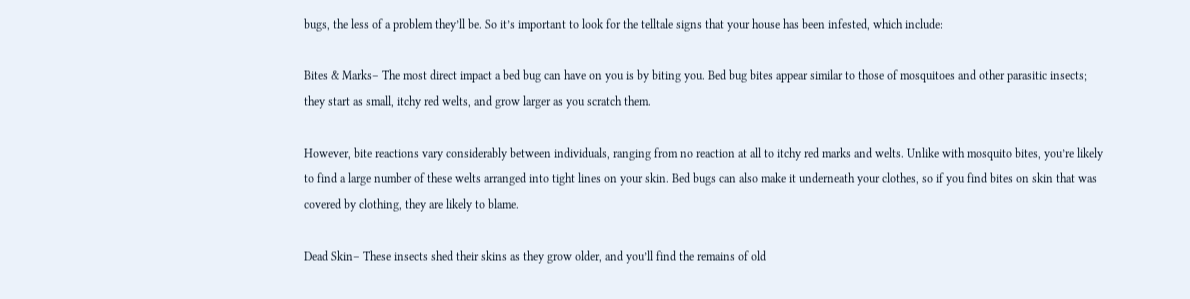bugs, the less of a problem they’ll be. So it’s important to look for the telltale signs that your house has been infested, which include:

Bites & Marks– The most direct impact a bed bug can have on you is by biting you. Bed bug bites appear similar to those of mosquitoes and other parasitic insects; they start as small, itchy red welts, and grow larger as you scratch them.

However, bite reactions vary considerably between individuals, ranging from no reaction at all to itchy red marks and welts. Unlike with mosquito bites, you’re likely to find a large number of these welts arranged into tight lines on your skin. Bed bugs can also make it underneath your clothes, so if you find bites on skin that was covered by clothing, they are likely to blame.

Dead Skin– These insects shed their skins as they grow older, and you’ll find the remains of old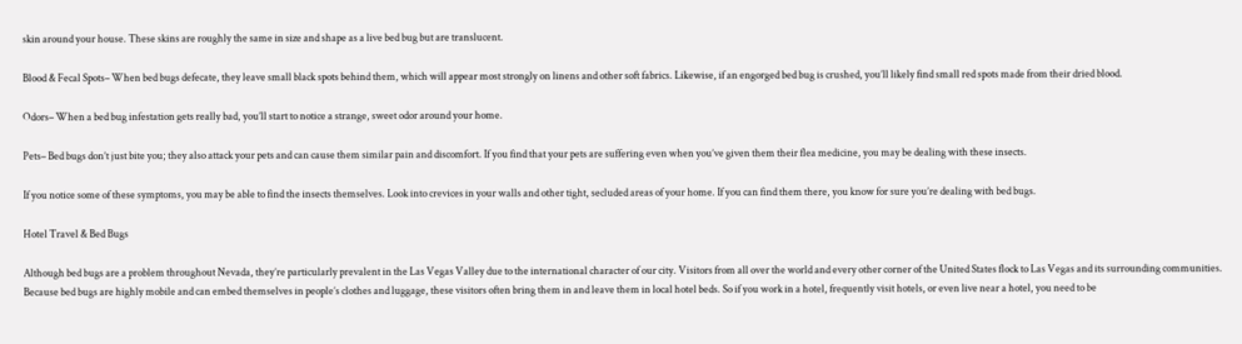skin around your house. These skins are roughly the same in size and shape as a live bed bug but are translucent.

Blood & Fecal Spots– When bed bugs defecate, they leave small black spots behind them, which will appear most strongly on linens and other soft fabrics. Likewise, if an engorged bed bug is crushed, you’ll likely find small red spots made from their dried blood.

Odors– When a bed bug infestation gets really bad, you’ll start to notice a strange, sweet odor around your home.

Pets– Bed bugs don’t just bite you; they also attack your pets and can cause them similar pain and discomfort. If you find that your pets are suffering even when you’ve given them their flea medicine, you may be dealing with these insects.

If you notice some of these symptoms, you may be able to find the insects themselves. Look into crevices in your walls and other tight, secluded areas of your home. If you can find them there, you know for sure you’re dealing with bed bugs.

Hotel Travel & Bed Bugs

Although bed bugs are a problem throughout Nevada, they’re particularly prevalent in the Las Vegas Valley due to the international character of our city. Visitors from all over the world and every other corner of the United States flock to Las Vegas and its surrounding communities. Because bed bugs are highly mobile and can embed themselves in people’s clothes and luggage, these visitors often bring them in and leave them in local hotel beds. So if you work in a hotel, frequently visit hotels, or even live near a hotel, you need to be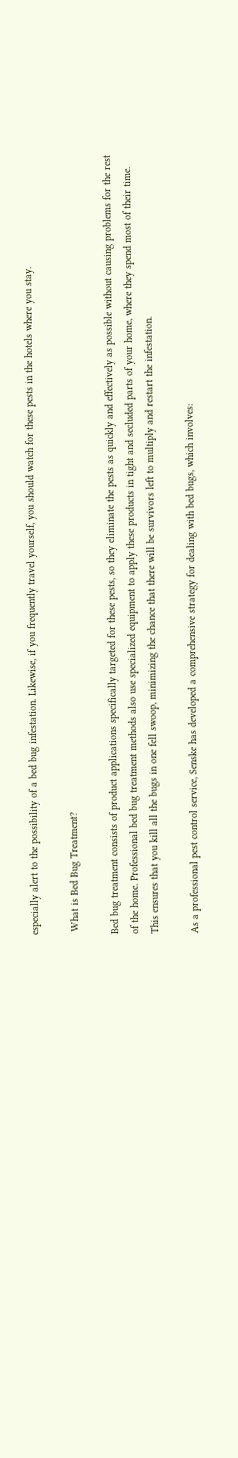especially alert to the possibility of a bed bug infestation. Likewise, if you frequently travel yourself, you should watch for these pests in the hotels where you stay.

 What is Bed Bug Treatment?

Bed bug treatment consists of product applications specifically targeted for these pests, so they eliminate the pests as quickly and effectively as possible without causing problems for the rest of the home. Professional bed bug treatment methods also use specialized equipment to apply these products in tight and secluded parts of your home, where they spend most of their time. This ensures that you kill all the bugs in one fell swoop, minimizing the chance that there will be survivors left to multiply and restart the infestation.

As a professional pest control service, Senske has developed a comprehensive strategy for dealing with bed bugs, which involves: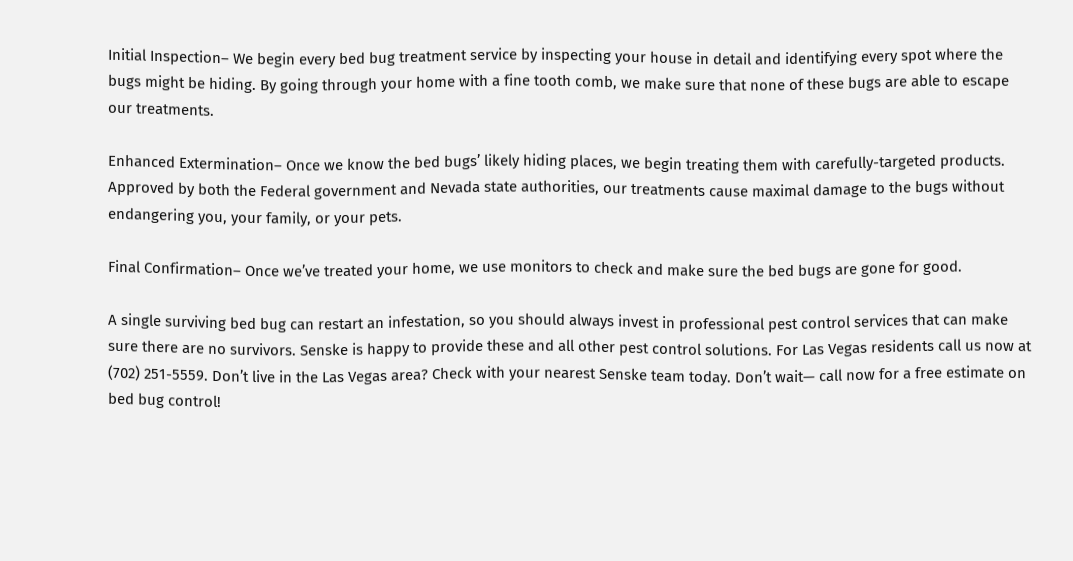Initial Inspection– We begin every bed bug treatment service by inspecting your house in detail and identifying every spot where the bugs might be hiding. By going through your home with a fine tooth comb, we make sure that none of these bugs are able to escape our treatments.

Enhanced Extermination– Once we know the bed bugs’ likely hiding places, we begin treating them with carefully-targeted products. Approved by both the Federal government and Nevada state authorities, our treatments cause maximal damage to the bugs without endangering you, your family, or your pets.

Final Confirmation– Once we’ve treated your home, we use monitors to check and make sure the bed bugs are gone for good.

A single surviving bed bug can restart an infestation, so you should always invest in professional pest control services that can make sure there are no survivors. Senske is happy to provide these and all other pest control solutions. For Las Vegas residents call us now at (702) 251-5559. Don’t live in the Las Vegas area? Check with your nearest Senske team today. Don’t wait— call now for a free estimate on bed bug control!